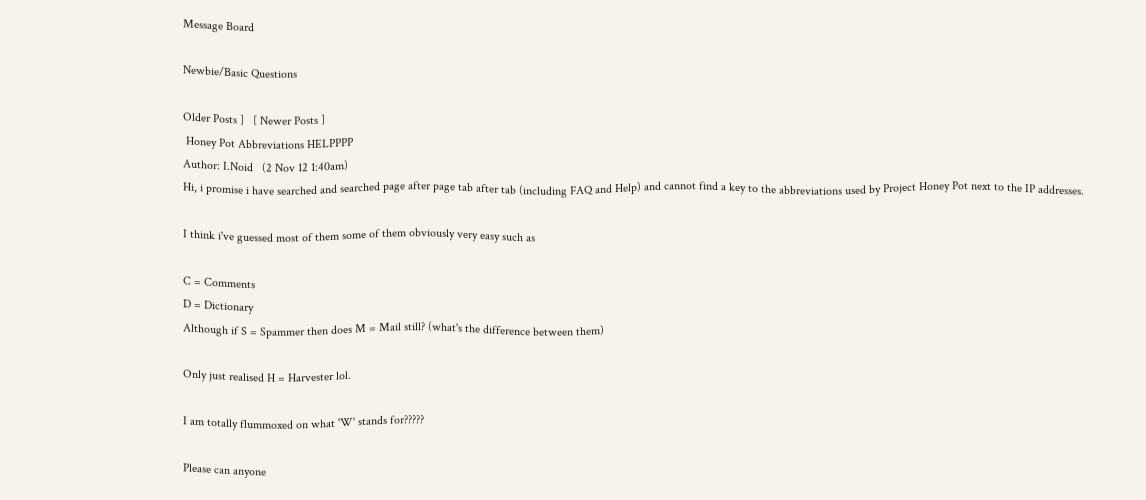Message Board

Newbie/Basic Questions

Older Posts ]   [ Newer Posts ]
 Honey Pot Abbreviations HELPPPP
Author: I.Noid   (2 Nov 12 1:40am)
Hi, i promise i have searched and searched page after page tab after tab (including FAQ and Help) and cannot find a key to the abbreviations used by Project Honey Pot next to the IP addresses.

I think i've guessed most of them some of them obviously very easy such as

C = Comments
D = Dictionary
Although if S = Spammer then does M = Mail still? (what's the difference between them)

Only just realised H = Harvester lol.

I am totally flummoxed on what 'W' stands for?????

Please can anyone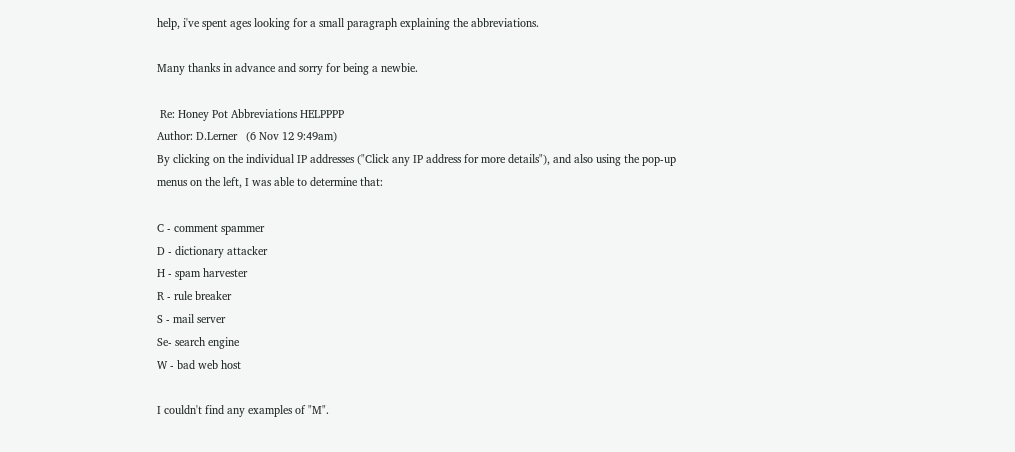help, i've spent ages looking for a small paragraph explaining the abbreviations.

Many thanks in advance and sorry for being a newbie.

 Re: Honey Pot Abbreviations HELPPPP
Author: D.Lerner   (6 Nov 12 9:49am)
By clicking on the individual IP addresses ("Click any IP address for more details"), and also using the pop-up menus on the left, I was able to determine that:

C - comment spammer
D - dictionary attacker
H - spam harvester
R - rule breaker
S - mail server
Se- search engine
W - bad web host

I couldn't find any examples of "M".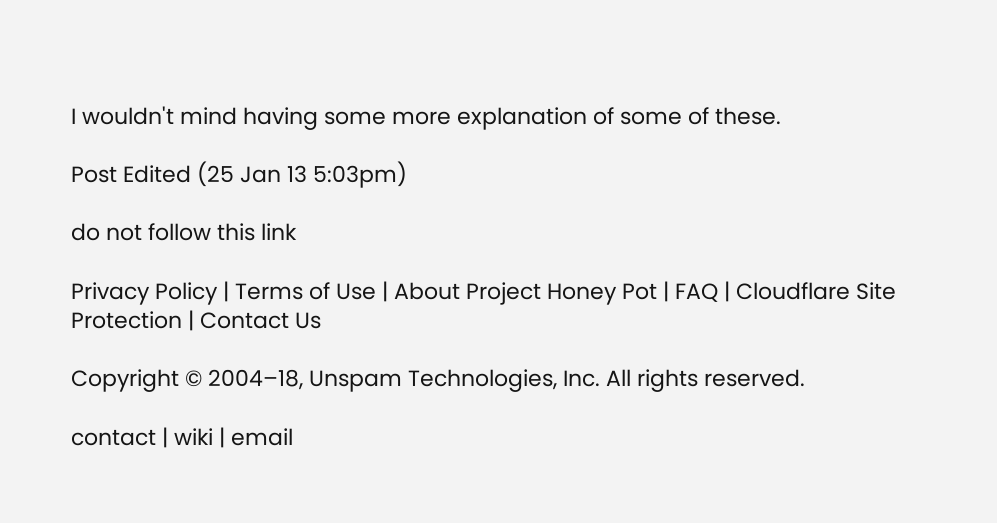I wouldn't mind having some more explanation of some of these.

Post Edited (25 Jan 13 5:03pm)

do not follow this link

Privacy Policy | Terms of Use | About Project Honey Pot | FAQ | Cloudflare Site Protection | Contact Us

Copyright © 2004–18, Unspam Technologies, Inc. All rights reserved.

contact | wiki | email